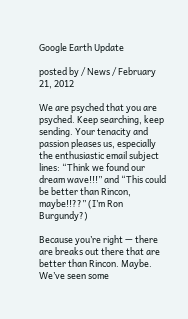Google Earth Update

posted by / News / February 21, 2012

We are psyched that you are psyched. Keep searching, keep sending. Your tenacity and passion pleases us, especially the enthusiastic email subject lines: “Think we found our dream wave!!!” and “This could be better than Rincon, maybe!!??” (I’m Ron Burgundy?)

Because you’re right — there are breaks out there that are better than Rincon. Maybe. We’ve seen some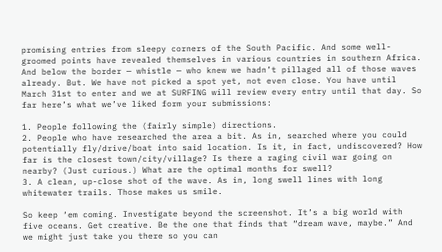promising entries from sleepy corners of the South Pacific. And some well-groomed points have revealed themselves in various countries in southern Africa. And below the border — whistle — who knew we hadn’t pillaged all of those waves already. But. We have not picked a spot yet, not even close. You have until March 31st to enter and we at SURFING will review every entry until that day. So far here’s what we’ve liked form your submissions:

1. People following the (fairly simple) directions.
2. People who have researched the area a bit. As in, searched where you could potentially fly/drive/boat into said location. Is it, in fact, undiscovered? How far is the closest town/city/village? Is there a raging civil war going on nearby? (Just curious.) What are the optimal months for swell?
3. A clean, up-close shot of the wave. As in, long swell lines with long whitewater trails. Those makes us smile.

So keep ‘em coming. Investigate beyond the screenshot. It’s a big world with five oceans. Get creative. Be the one that finds that “dream wave, maybe.” And we might just take you there so you can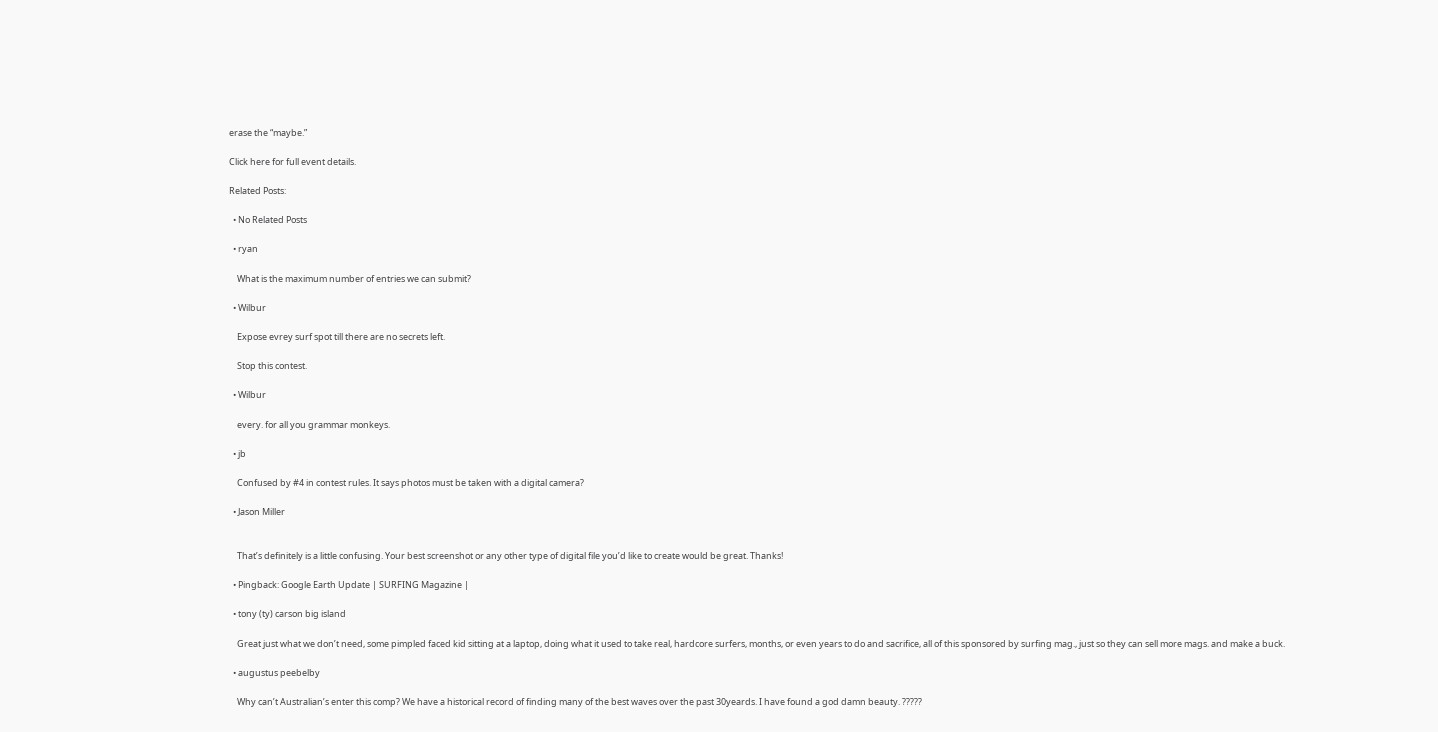erase the “maybe.”

Click here for full event details.

Related Posts:

  • No Related Posts

  • ryan

    What is the maximum number of entries we can submit?

  • Wilbur

    Expose evrey surf spot till there are no secrets left.

    Stop this contest.

  • Wilbur

    every. for all you grammar monkeys.

  • jb

    Confused by #4 in contest rules. It says photos must be taken with a digital camera?

  • Jason Miller


    That’s definitely is a little confusing. Your best screenshot or any other type of digital file you’d like to create would be great. Thanks!

  • Pingback: Google Earth Update | SURFING Magazine |

  • tony (ty) carson big island

    Great just what we don’t need, some pimpled faced kid sitting at a laptop, doing what it used to take real, hardcore surfers, months, or even years to do and sacrifice, all of this sponsored by surfing mag., just so they can sell more mags. and make a buck.

  • augustus peebelby

    Why can’t Australian’s enter this comp? We have a historical record of finding many of the best waves over the past 30yeards. I have found a god damn beauty. ?????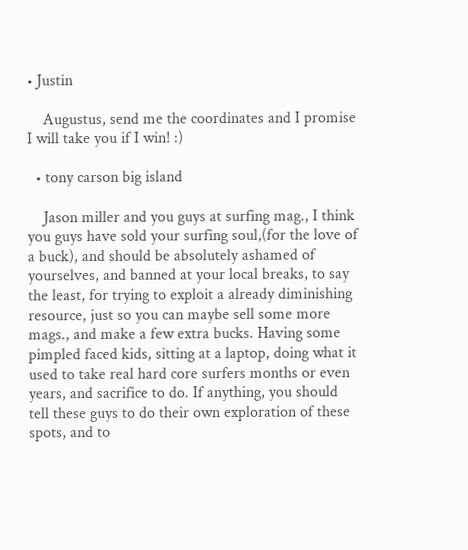• Justin

    Augustus, send me the coordinates and I promise I will take you if I win! :)

  • tony carson big island

    Jason miller and you guys at surfing mag., I think you guys have sold your surfing soul,(for the love of a buck), and should be absolutely ashamed of yourselves, and banned at your local breaks, to say the least, for trying to exploit a already diminishing resource, just so you can maybe sell some more mags., and make a few extra bucks. Having some pimpled faced kids, sitting at a laptop, doing what it used to take real hard core surfers months or even years, and sacrifice to do. If anything, you should tell these guys to do their own exploration of these spots, and to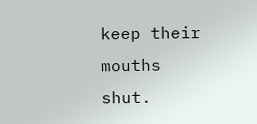keep their mouths shut.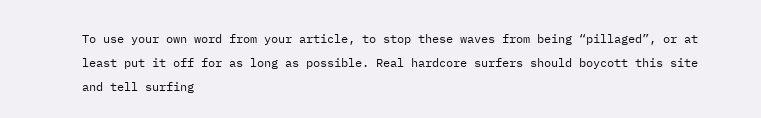To use your own word from your article, to stop these waves from being “pillaged”, or at least put it off for as long as possible. Real hardcore surfers should boycott this site and tell surfing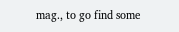mag., to go find some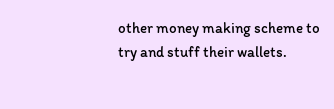other money making scheme to try and stuff their wallets.